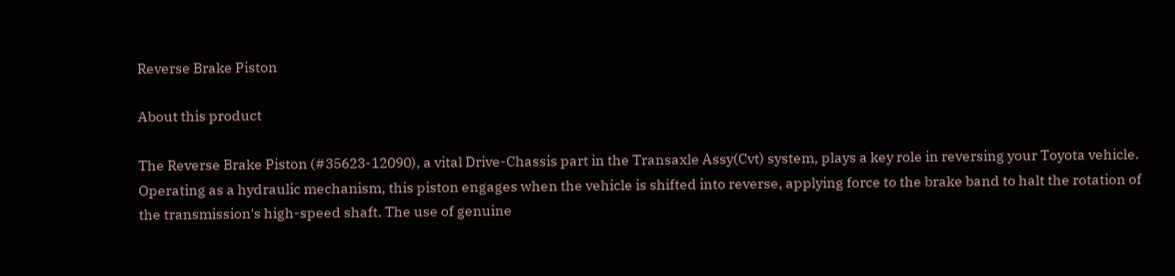Reverse Brake Piston

About this product

The Reverse Brake Piston (#35623-12090), a vital Drive-Chassis part in the Transaxle Assy(Cvt) system, plays a key role in reversing your Toyota vehicle. Operating as a hydraulic mechanism, this piston engages when the vehicle is shifted into reverse, applying force to the brake band to halt the rotation of the transmission's high-speed shaft. The use of genuine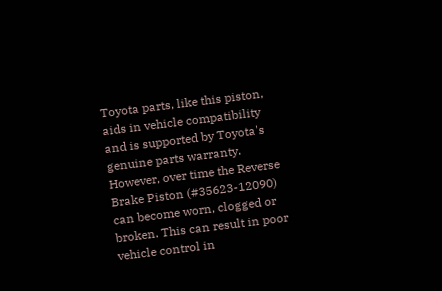Toyota parts, like this piston, aids in vehicle compatibility and is supported by Toyota's genuine parts warranty. However, over time the Reverse Brake Piston (#35623-12090) can become worn, clogged or broken. This can result in poor vehicle control in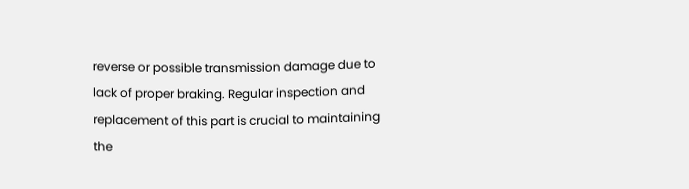reverse or possible transmission damage due to lack of proper braking. Regular inspection and replacement of this part is crucial to maintaining the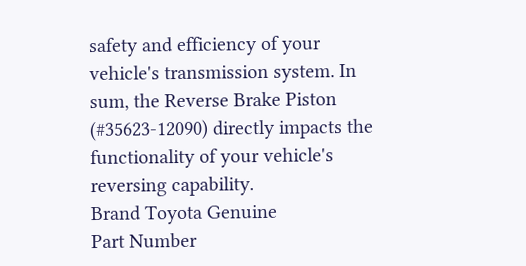safety and efficiency of your vehicle's transmission system. In sum, the Reverse Brake Piston (#35623-12090) directly impacts the functionality of your vehicle's reversing capability.
Brand Toyota Genuine
Part Number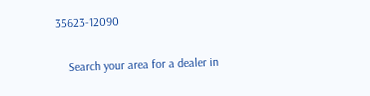35623-12090

    Search your area for a dealer in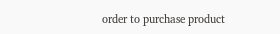order to purchase product